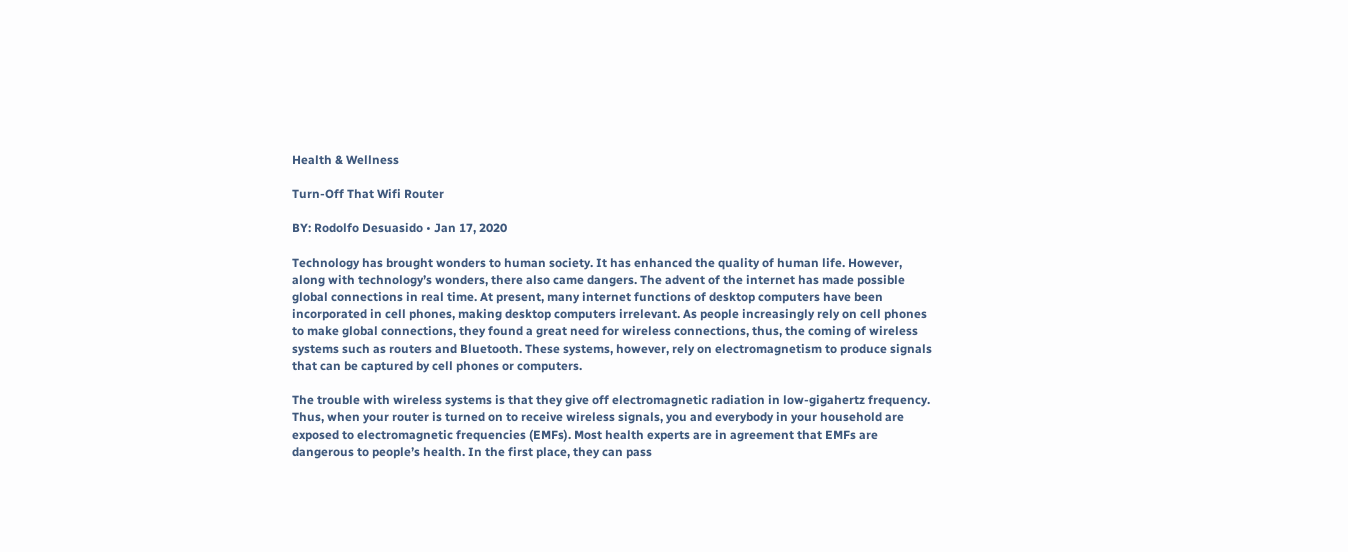Health & Wellness

Turn-Off That Wifi Router

BY: Rodolfo Desuasido • Jan 17, 2020

Technology has brought wonders to human society. It has enhanced the quality of human life. However, along with technology’s wonders, there also came dangers. The advent of the internet has made possible global connections in real time. At present, many internet functions of desktop computers have been incorporated in cell phones, making desktop computers irrelevant. As people increasingly rely on cell phones to make global connections, they found a great need for wireless connections, thus, the coming of wireless systems such as routers and Bluetooth. These systems, however, rely on electromagnetism to produce signals that can be captured by cell phones or computers.

The trouble with wireless systems is that they give off electromagnetic radiation in low-gigahertz frequency. Thus, when your router is turned on to receive wireless signals, you and everybody in your household are exposed to electromagnetic frequencies (EMFs). Most health experts are in agreement that EMFs are dangerous to people’s health. In the first place, they can pass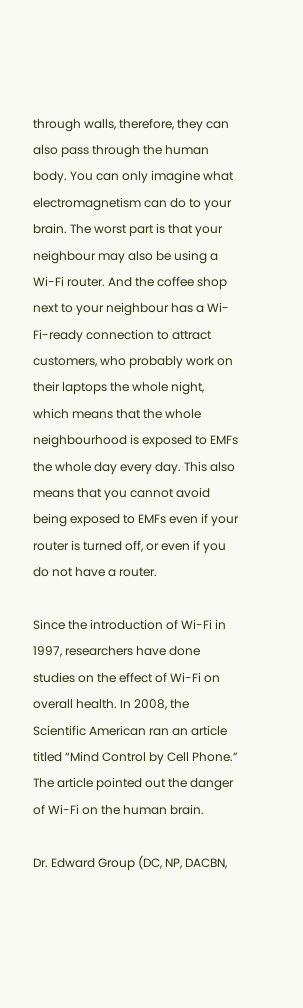through walls, therefore, they can also pass through the human body. You can only imagine what electromagnetism can do to your brain. The worst part is that your neighbour may also be using a Wi-Fi router. And the coffee shop next to your neighbour has a Wi-Fi-ready connection to attract customers, who probably work on their laptops the whole night, which means that the whole neighbourhood is exposed to EMFs the whole day every day. This also means that you cannot avoid being exposed to EMFs even if your router is turned off, or even if you do not have a router.

Since the introduction of Wi-Fi in 1997, researchers have done studies on the effect of Wi-Fi on overall health. In 2008, the Scientific American ran an article titled “Mind Control by Cell Phone.” The article pointed out the danger of Wi-Fi on the human brain.

Dr. Edward Group (DC, NP, DACBN,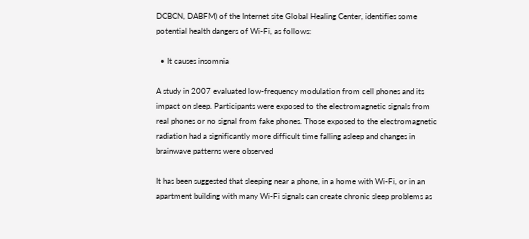DCBCN, DABFM) of the Internet site Global Healing Center, identifies some potential health dangers of Wi-Fi, as follows:

  • It causes insomnia

A study in 2007 evaluated low-frequency modulation from cell phones and its impact on sleep. Participants were exposed to the electromagnetic signals from real phones or no signal from fake phones. Those exposed to the electromagnetic radiation had a significantly more difficult time falling asleep and changes in brainwave patterns were observed

It has been suggested that sleeping near a phone, in a home with Wi-Fi, or in an apartment building with many Wi-Fi signals can create chronic sleep problems as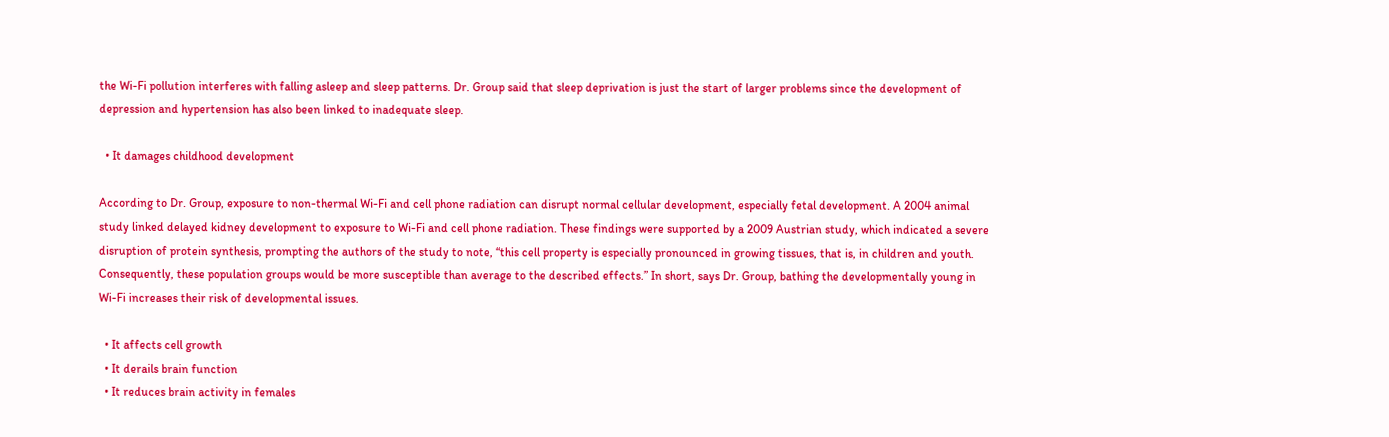the Wi-Fi pollution interferes with falling asleep and sleep patterns. Dr. Group said that sleep deprivation is just the start of larger problems since the development of depression and hypertension has also been linked to inadequate sleep.

  • It damages childhood development

According to Dr. Group, exposure to non-thermal Wi-Fi and cell phone radiation can disrupt normal cellular development, especially fetal development. A 2004 animal study linked delayed kidney development to exposure to Wi-Fi and cell phone radiation. These findings were supported by a 2009 Austrian study, which indicated a severe disruption of protein synthesis, prompting the authors of the study to note, “this cell property is especially pronounced in growing tissues, that is, in children and youth. Consequently, these population groups would be more susceptible than average to the described effects.” In short, says Dr. Group, bathing the developmentally young in Wi-Fi increases their risk of developmental issues.

  • It affects cell growth
  • It derails brain function
  • It reduces brain activity in females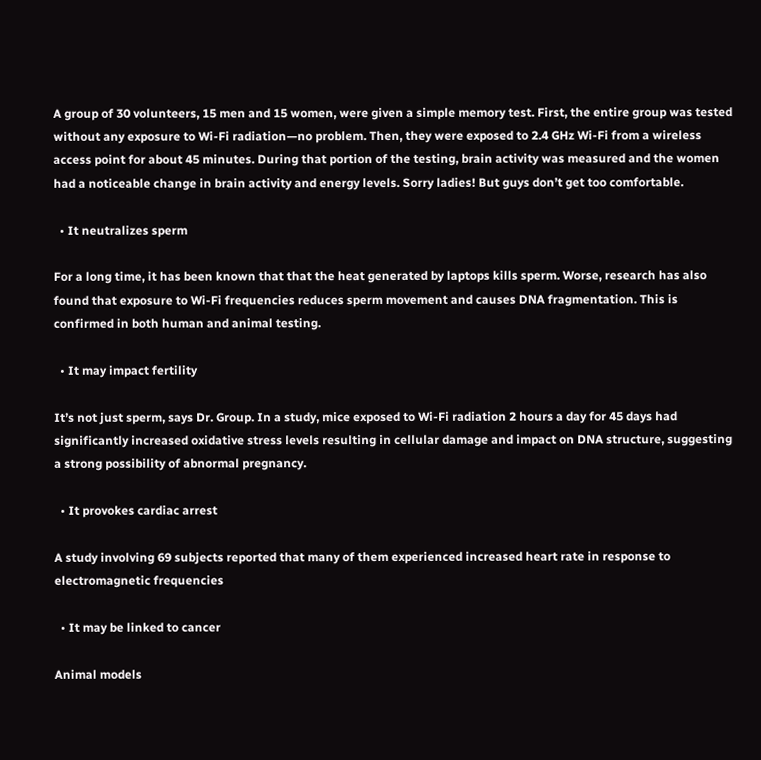A group of 30 volunteers, 15 men and 15 women, were given a simple memory test. First, the entire group was tested without any exposure to Wi-Fi radiation—no problem. Then, they were exposed to 2.4 GHz Wi-Fi from a wireless access point for about 45 minutes. During that portion of the testing, brain activity was measured and the women had a noticeable change in brain activity and energy levels. Sorry ladies! But guys don’t get too comfortable.

  • It neutralizes sperm

For a long time, it has been known that that the heat generated by laptops kills sperm. Worse, research has also found that exposure to Wi-Fi frequencies reduces sperm movement and causes DNA fragmentation. This is confirmed in both human and animal testing.

  • It may impact fertility

It’s not just sperm, says Dr. Group. In a study, mice exposed to Wi-Fi radiation 2 hours a day for 45 days had significantly increased oxidative stress levels resulting in cellular damage and impact on DNA structure, suggesting a strong possibility of abnormal pregnancy.

  • It provokes cardiac arrest

A study involving 69 subjects reported that many of them experienced increased heart rate in response to electromagnetic frequencies

  • It may be linked to cancer

Animal models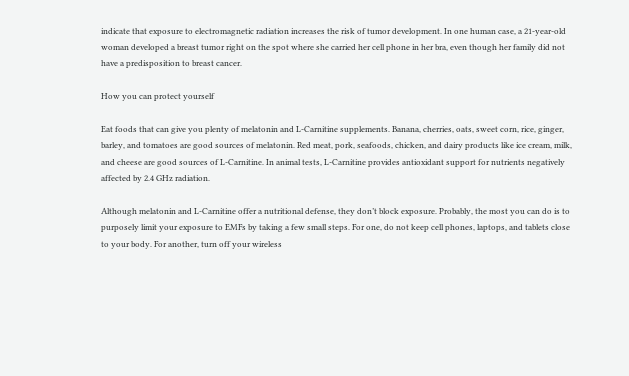indicate that exposure to electromagnetic radiation increases the risk of tumor development. In one human case, a 21-year-old woman developed a breast tumor right on the spot where she carried her cell phone in her bra, even though her family did not have a predisposition to breast cancer.

How you can protect yourself

Eat foods that can give you plenty of melatonin and L-Carnitine supplements. Banana, cherries, oats, sweet corn, rice, ginger, barley, and tomatoes are good sources of melatonin. Red meat, pork, seafoods, chicken, and dairy products like ice cream, milk, and cheese are good sources of L-Carnitine. In animal tests, L-Carnitine provides antioxidant support for nutrients negatively affected by 2.4 GHz radiation.

Although melatonin and L-Carnitine offer a nutritional defense, they don’t block exposure. Probably, the most you can do is to purposely limit your exposure to EMFs by taking a few small steps. For one, do not keep cell phones, laptops, and tablets close to your body. For another, turn off your wireless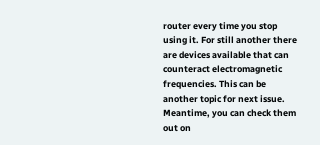router every time you stop using it. For still another there are devices available that can counteract electromagnetic frequencies. This can be another topic for next issue. Meantime, you can check them out on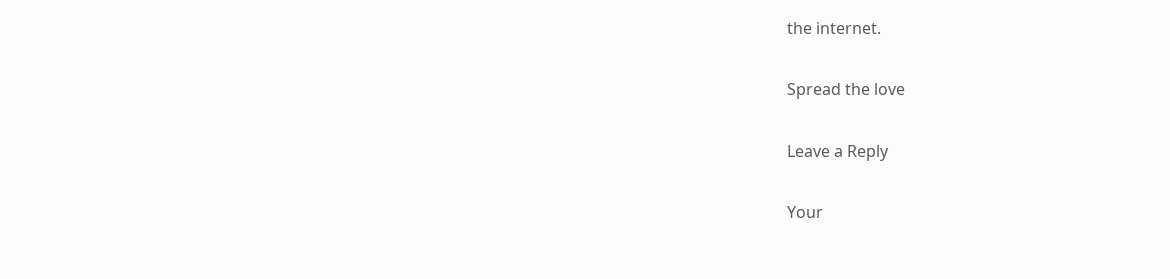the internet.

Spread the love

Leave a Reply

Your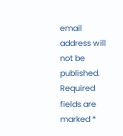email address will not be published. Required fields are marked *